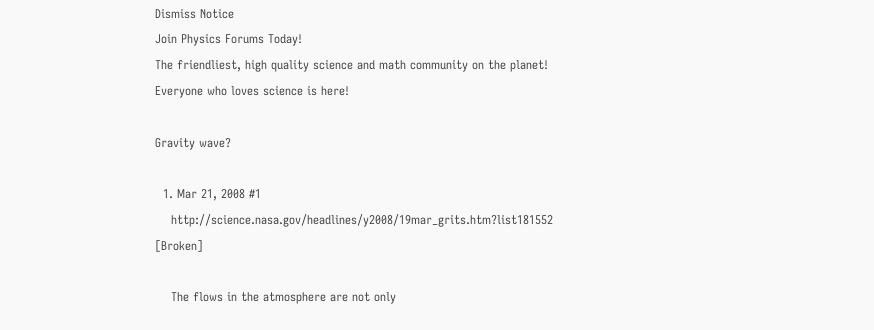Dismiss Notice
Join Physics Forums Today!
The friendliest, high quality science and math community on the planet! Everyone who loves science is here!

Gravity wave?

  1. Mar 21, 2008 #1
    http://science.nasa.gov/headlines/y2008/19mar_grits.htm?list181552 [Broken]

    The flows in the atmosphere are not only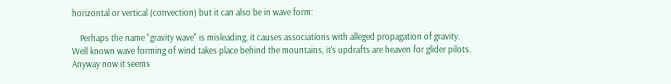horizontal or vertical (convection) but it can also be in wave form:

    Perhaps the name "gravity wave" is misleading, it causes associations with alleged propagation of gravity. Well known wave forming of wind takes place behind the mountains, it's updrafts are heaven for glider pilots. Anyway now it seems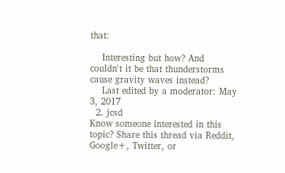that:

    Interesting but how? And couldn't it be that thunderstorms cause gravity waves instead?
    Last edited by a moderator: May 3, 2017
  2. jcsd
Know someone interested in this topic? Share this thread via Reddit, Google+, Twitter, or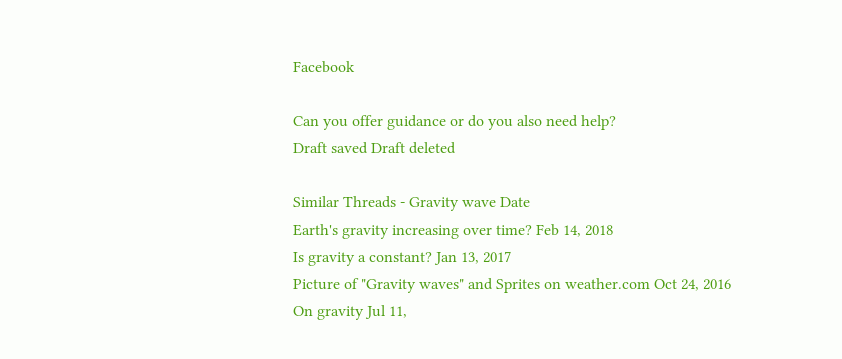Facebook

Can you offer guidance or do you also need help?
Draft saved Draft deleted

Similar Threads - Gravity wave Date
Earth's gravity increasing over time? Feb 14, 2018
Is gravity a constant? Jan 13, 2017
Picture of "Gravity waves" and Sprites on weather.com Oct 24, 2016
On gravity Jul 11,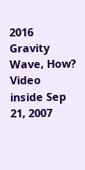2016
Gravity Wave, How? Video inside Sep 21, 2007